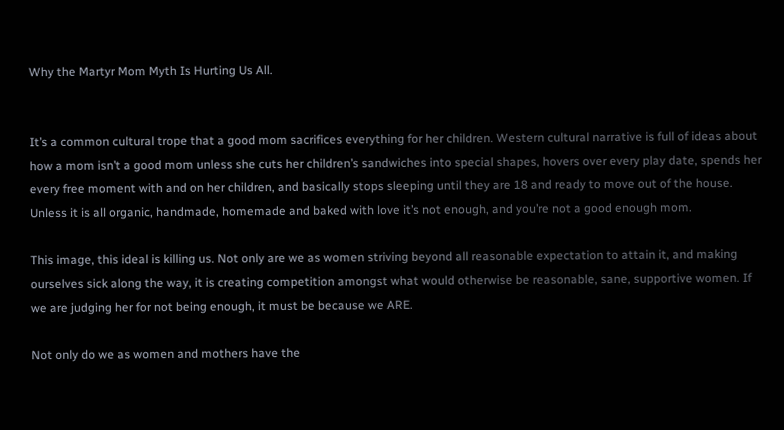Why the Martyr Mom Myth Is Hurting Us All.


It’s a common cultural trope that a good mom sacrifices everything for her children. Western cultural narrative is full of ideas about how a mom isn’t a good mom unless she cuts her children’s sandwiches into special shapes, hovers over every play date, spends her every free moment with and on her children, and basically stops sleeping until they are 18 and ready to move out of the house. Unless it is all organic, handmade, homemade and baked with love it’s not enough, and you’re not a good enough mom.

This image, this ideal is killing us. Not only are we as women striving beyond all reasonable expectation to attain it, and making ourselves sick along the way, it is creating competition amongst what would otherwise be reasonable, sane, supportive women. If we are judging her for not being enough, it must be because we ARE.

Not only do we as women and mothers have the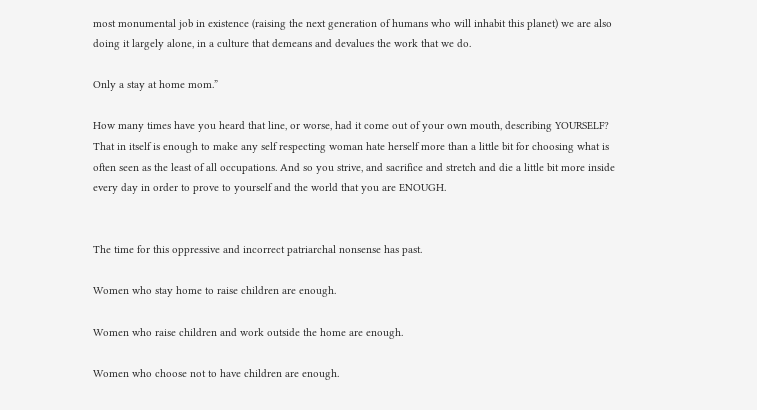most monumental job in existence (raising the next generation of humans who will inhabit this planet) we are also doing it largely alone, in a culture that demeans and devalues the work that we do.

Only a stay at home mom.”

How many times have you heard that line, or worse, had it come out of your own mouth, describing YOURSELF? That in itself is enough to make any self respecting woman hate herself more than a little bit for choosing what is often seen as the least of all occupations. And so you strive, and sacrifice and stretch and die a little bit more inside every day in order to prove to yourself and the world that you are ENOUGH.


The time for this oppressive and incorrect patriarchal nonsense has past.

Women who stay home to raise children are enough.

Women who raise children and work outside the home are enough.

Women who choose not to have children are enough.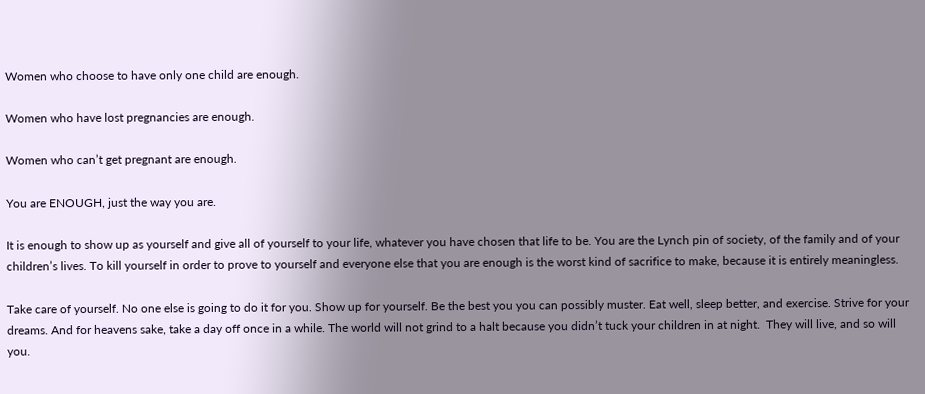Women who choose to have only one child are enough.

Women who have lost pregnancies are enough.

Women who can’t get pregnant are enough.

You are ENOUGH, just the way you are.

It is enough to show up as yourself and give all of yourself to your life, whatever you have chosen that life to be. You are the Lynch pin of society, of the family and of your children’s lives. To kill yourself in order to prove to yourself and everyone else that you are enough is the worst kind of sacrifice to make, because it is entirely meaningless.

Take care of yourself. No one else is going to do it for you. Show up for yourself. Be the best you you can possibly muster. Eat well, sleep better, and exercise. Strive for your dreams. And for heavens sake, take a day off once in a while. The world will not grind to a halt because you didn’t tuck your children in at night.  They will live, and so will you.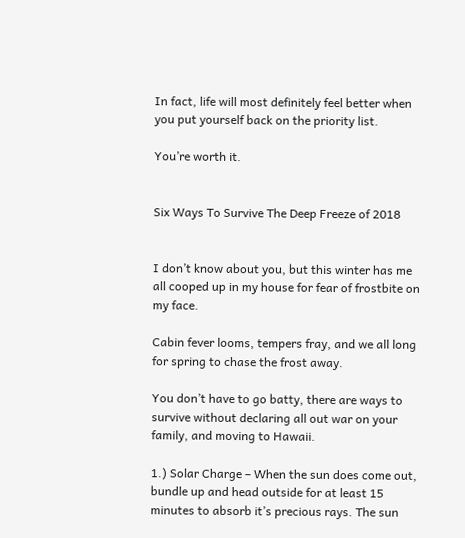In fact, life will most definitely feel better when you put yourself back on the priority list.

You’re worth it.


Six Ways To Survive The Deep Freeze of 2018


I don’t know about you, but this winter has me all cooped up in my house for fear of frostbite on my face.

Cabin fever looms, tempers fray, and we all long for spring to chase the frost away.

You don’t have to go batty, there are ways to survive without declaring all out war on your family, and moving to Hawaii.

1.) Solar Charge – When the sun does come out, bundle up and head outside for at least 15 minutes to absorb it’s precious rays. The sun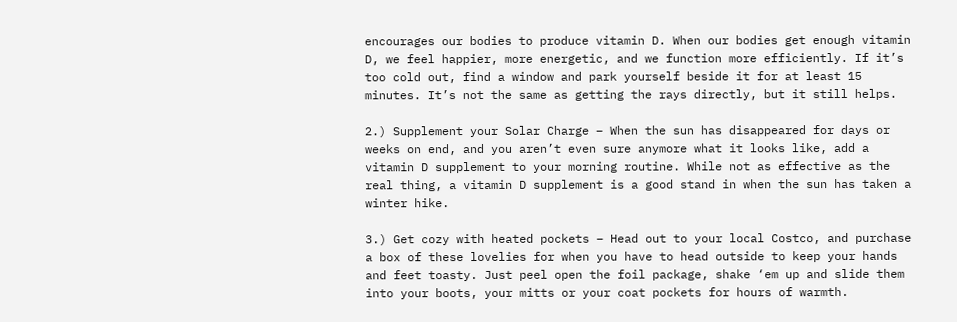encourages our bodies to produce vitamin D. When our bodies get enough vitamin D, we feel happier, more energetic, and we function more efficiently. If it’s too cold out, find a window and park yourself beside it for at least 15 minutes. It’s not the same as getting the rays directly, but it still helps.

2.) Supplement your Solar Charge – When the sun has disappeared for days or weeks on end, and you aren’t even sure anymore what it looks like, add a vitamin D supplement to your morning routine. While not as effective as the real thing, a vitamin D supplement is a good stand in when the sun has taken a winter hike.

3.) Get cozy with heated pockets – Head out to your local Costco, and purchase a box of these lovelies for when you have to head outside to keep your hands and feet toasty. Just peel open the foil package, shake ‘em up and slide them into your boots, your mitts or your coat pockets for hours of warmth.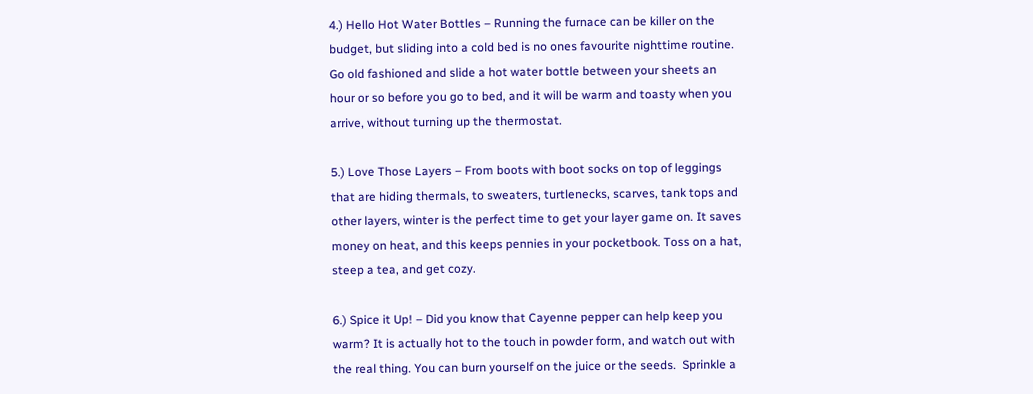4.) Hello Hot Water Bottles – Running the furnace can be killer on the budget, but sliding into a cold bed is no ones favourite nighttime routine. Go old fashioned and slide a hot water bottle between your sheets an hour or so before you go to bed, and it will be warm and toasty when you arrive, without turning up the thermostat.

5.) Love Those Layers – From boots with boot socks on top of leggings that are hiding thermals, to sweaters, turtlenecks, scarves, tank tops and other layers, winter is the perfect time to get your layer game on. It saves money on heat, and this keeps pennies in your pocketbook. Toss on a hat, steep a tea, and get cozy.

6.) Spice it Up! – Did you know that Cayenne pepper can help keep you warm? It is actually hot to the touch in powder form, and watch out with the real thing. You can burn yourself on the juice or the seeds.  Sprinkle a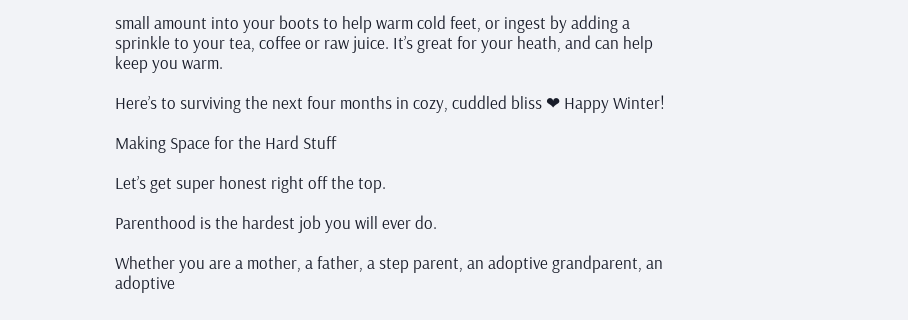small amount into your boots to help warm cold feet, or ingest by adding a sprinkle to your tea, coffee or raw juice. It’s great for your heath, and can help keep you warm.

Here’s to surviving the next four months in cozy, cuddled bliss ❤ Happy Winter!

Making Space for the Hard Stuff

Let’s get super honest right off the top.

Parenthood is the hardest job you will ever do.

Whether you are a mother, a father, a step parent, an adoptive grandparent, an adoptive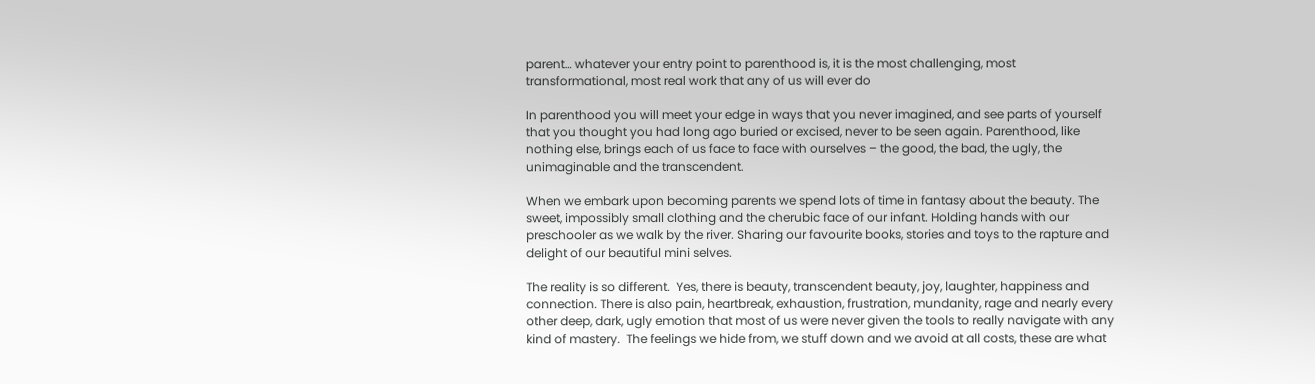parent… whatever your entry point to parenthood is, it is the most challenging, most transformational, most real work that any of us will ever do

In parenthood you will meet your edge in ways that you never imagined, and see parts of yourself that you thought you had long ago buried or excised, never to be seen again. Parenthood, like nothing else, brings each of us face to face with ourselves – the good, the bad, the ugly, the unimaginable and the transcendent.

When we embark upon becoming parents we spend lots of time in fantasy about the beauty. The sweet, impossibly small clothing and the cherubic face of our infant. Holding hands with our preschooler as we walk by the river. Sharing our favourite books, stories and toys to the rapture and delight of our beautiful mini selves.

The reality is so different.  Yes, there is beauty, transcendent beauty, joy, laughter, happiness and connection. There is also pain, heartbreak, exhaustion, frustration, mundanity, rage and nearly every other deep, dark, ugly emotion that most of us were never given the tools to really navigate with any kind of mastery.  The feelings we hide from, we stuff down and we avoid at all costs, these are what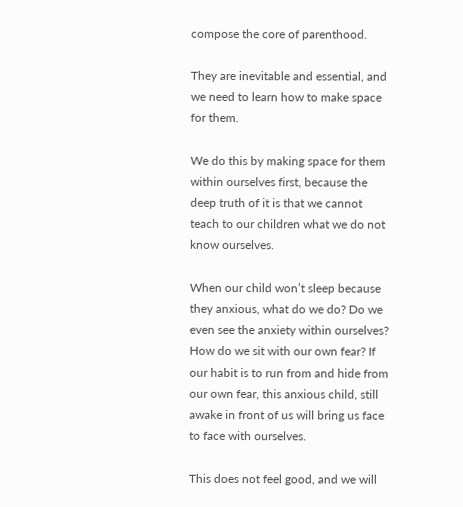compose the core of parenthood.

They are inevitable and essential, and we need to learn how to make space for them.

We do this by making space for them within ourselves first, because the deep truth of it is that we cannot teach to our children what we do not know ourselves.

When our child won’t sleep because they anxious, what do we do? Do we even see the anxiety within ourselves? How do we sit with our own fear? If our habit is to run from and hide from our own fear, this anxious child, still awake in front of us will bring us face to face with ourselves.

This does not feel good, and we will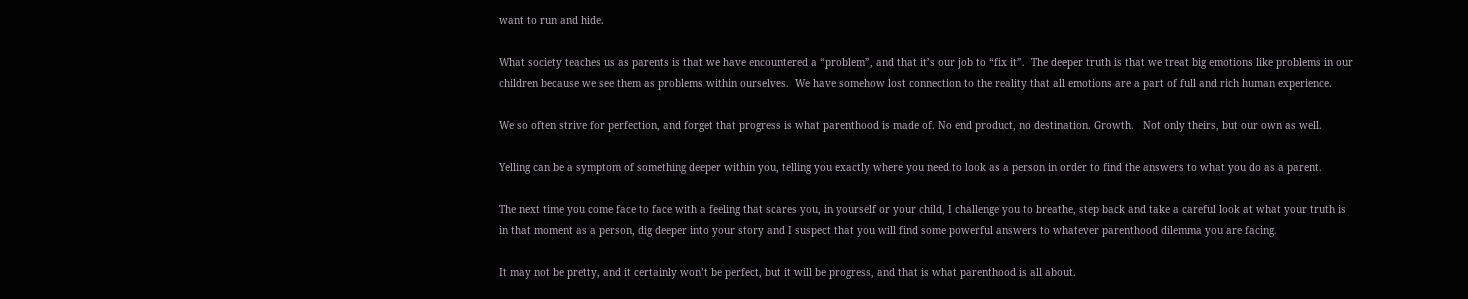want to run and hide.

What society teaches us as parents is that we have encountered a “problem”, and that it’s our job to “fix it”.  The deeper truth is that we treat big emotions like problems in our children because we see them as problems within ourselves.  We have somehow lost connection to the reality that all emotions are a part of full and rich human experience.

We so often strive for perfection, and forget that progress is what parenthood is made of. No end product, no destination. Growth.   Not only theirs, but our own as well.

Yelling can be a symptom of something deeper within you, telling you exactly where you need to look as a person in order to find the answers to what you do as a parent.

The next time you come face to face with a feeling that scares you, in yourself or your child, I challenge you to breathe, step back and take a careful look at what your truth is in that moment as a person, dig deeper into your story and I suspect that you will find some powerful answers to whatever parenthood dilemma you are facing.

It may not be pretty, and it certainly won’t be perfect, but it will be progress, and that is what parenthood is all about.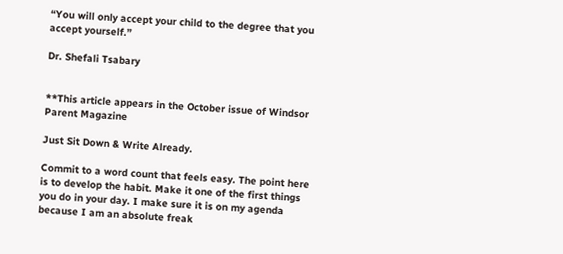“You will only accept your child to the degree that you accept yourself.”

Dr. Shefali Tsabary


**This article appears in the October issue of Windsor Parent Magazine

Just Sit Down & Write Already.

Commit to a word count that feels easy. The point here is to develop the habit. Make it one of the first things you do in your day. I make sure it is on my agenda because I am an absolute freak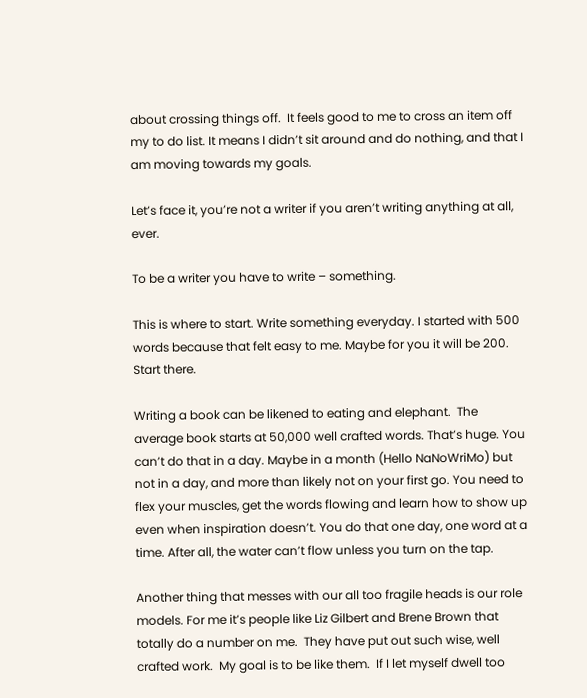about crossing things off.  It feels good to me to cross an item off my to do list. It means I didn’t sit around and do nothing, and that I am moving towards my goals.

Let’s face it, you’re not a writer if you aren’t writing anything at all, ever.

To be a writer you have to write – something.

This is where to start. Write something everyday. I started with 500 words because that felt easy to me. Maybe for you it will be 200. Start there.

Writing a book can be likened to eating and elephant.  The average book starts at 50,000 well crafted words. That’s huge. You can’t do that in a day. Maybe in a month (Hello NaNoWriMo) but not in a day, and more than likely not on your first go. You need to flex your muscles, get the words flowing and learn how to show up even when inspiration doesn’t. You do that one day, one word at a time. After all, the water can’t flow unless you turn on the tap.

Another thing that messes with our all too fragile heads is our role models. For me it’s people like Liz Gilbert and Brene Brown that totally do a number on me.  They have put out such wise, well crafted work.  My goal is to be like them.  If I let myself dwell too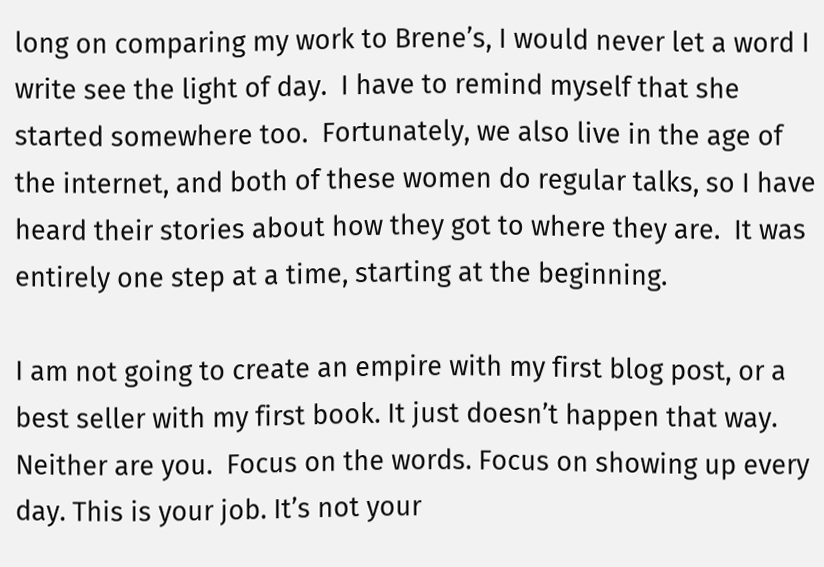long on comparing my work to Brene’s, I would never let a word I write see the light of day.  I have to remind myself that she started somewhere too.  Fortunately, we also live in the age of the internet, and both of these women do regular talks, so I have heard their stories about how they got to where they are.  It was entirely one step at a time, starting at the beginning.

I am not going to create an empire with my first blog post, or a best seller with my first book. It just doesn’t happen that way. Neither are you.  Focus on the words. Focus on showing up every day. This is your job. It’s not your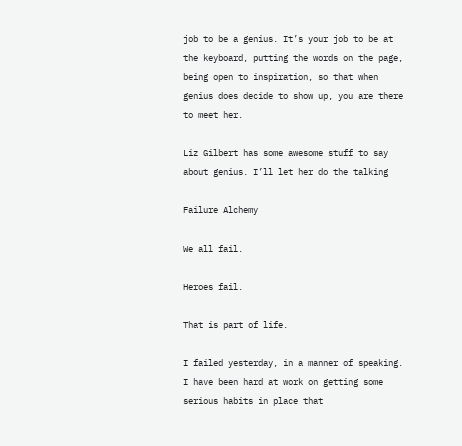job to be a genius. It’s your job to be at the keyboard, putting the words on the page, being open to inspiration, so that when genius does decide to show up, you are there to meet her.

Liz Gilbert has some awesome stuff to say about genius. I’ll let her do the talking

Failure Alchemy

We all fail.

Heroes fail.

That is part of life.

I failed yesterday, in a manner of speaking. I have been hard at work on getting some serious habits in place that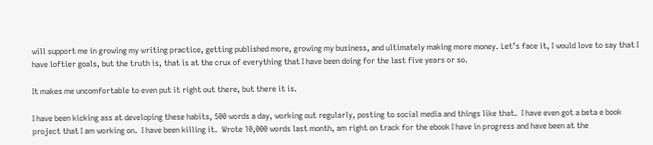will support me in growing my writing practice, getting published more, growing my business, and ultimately making more money. Let’s face it, I would love to say that I have loftier goals, but the truth is, that is at the crux of everything that I have been doing for the last five years or so.

It makes me uncomfortable to even put it right out there, but there it is.

I have been kicking ass at developing these habits, 500 words a day, working out regularly, posting to social media and things like that.  I have even got a beta e book project that I am working on.  I have been killing it.  Wrote 10,000 words last month, am right on track for the ebook I have in progress and have been at the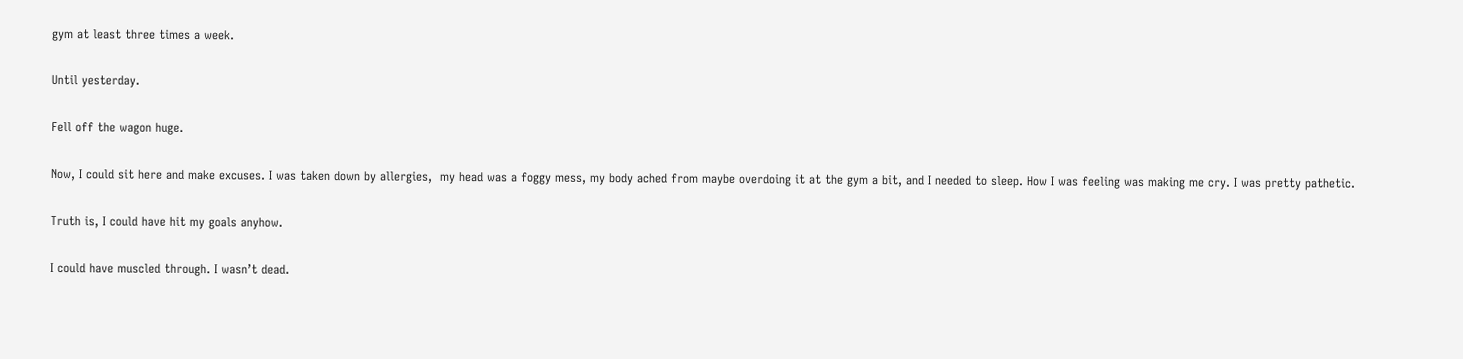gym at least three times a week.

Until yesterday.

Fell off the wagon huge.

Now, I could sit here and make excuses. I was taken down by allergies,  my head was a foggy mess, my body ached from maybe overdoing it at the gym a bit, and I needed to sleep. How I was feeling was making me cry. I was pretty pathetic.

Truth is, I could have hit my goals anyhow.

I could have muscled through. I wasn’t dead.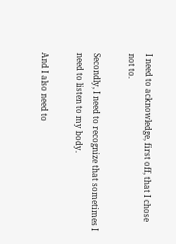I need to acknowledge, first off, that I chose not to.

Secondly, I need to recognize that sometimes I need to listen to my body.

And I also need to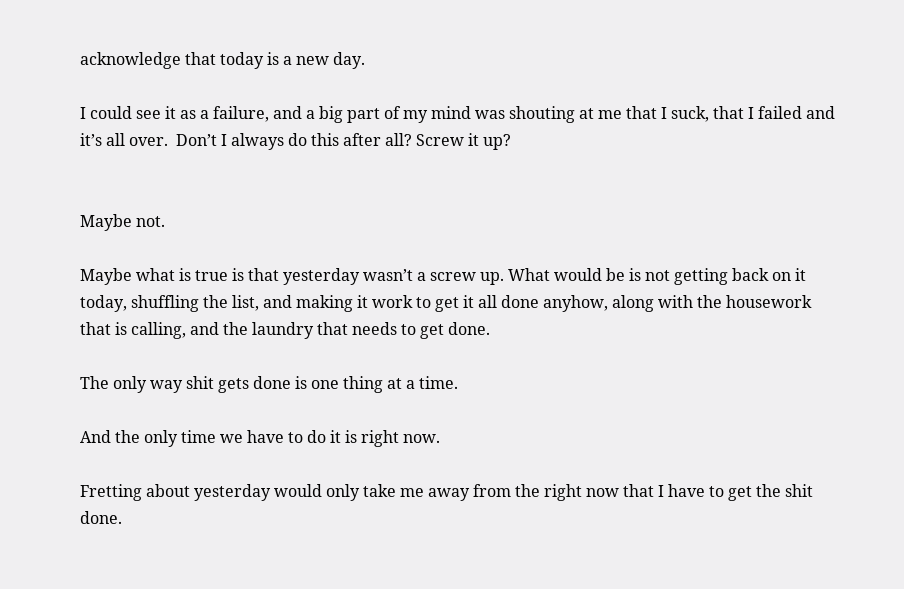acknowledge that today is a new day.

I could see it as a failure, and a big part of my mind was shouting at me that I suck, that I failed and it’s all over.  Don’t I always do this after all? Screw it up?


Maybe not.

Maybe what is true is that yesterday wasn’t a screw up. What would be is not getting back on it today, shuffling the list, and making it work to get it all done anyhow, along with the housework that is calling, and the laundry that needs to get done.

The only way shit gets done is one thing at a time.

And the only time we have to do it is right now.

Fretting about yesterday would only take me away from the right now that I have to get the shit done.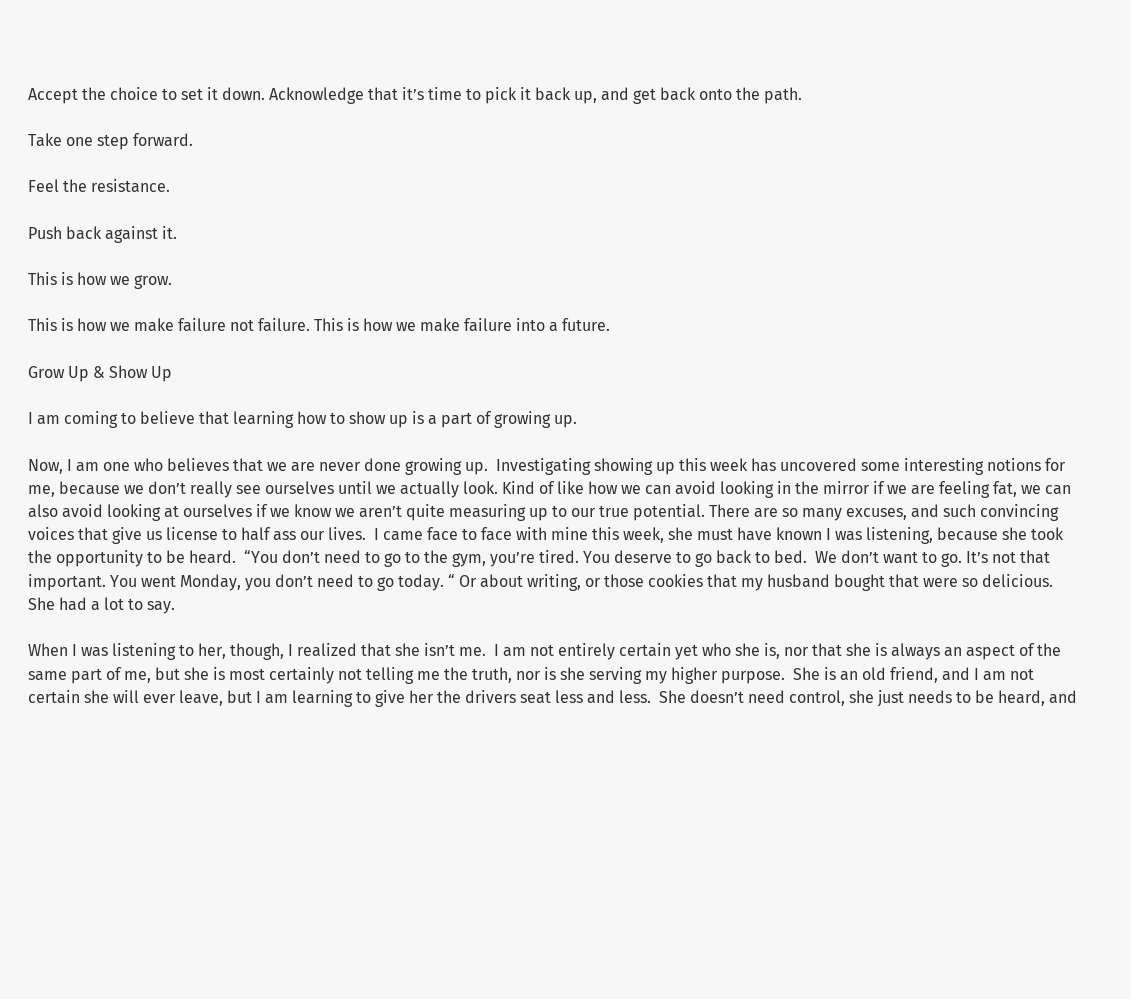Accept the choice to set it down. Acknowledge that it’s time to pick it back up, and get back onto the path.

Take one step forward.

Feel the resistance.

Push back against it.

This is how we grow.

This is how we make failure not failure. This is how we make failure into a future.

Grow Up & Show Up

I am coming to believe that learning how to show up is a part of growing up.

Now, I am one who believes that we are never done growing up.  Investigating showing up this week has uncovered some interesting notions for me, because we don’t really see ourselves until we actually look. Kind of like how we can avoid looking in the mirror if we are feeling fat, we can also avoid looking at ourselves if we know we aren’t quite measuring up to our true potential. There are so many excuses, and such convincing voices that give us license to half ass our lives.  I came face to face with mine this week, she must have known I was listening, because she took the opportunity to be heard.  “You don’t need to go to the gym, you’re tired. You deserve to go back to bed.  We don’t want to go. It’s not that important. You went Monday, you don’t need to go today. “ Or about writing, or those cookies that my husband bought that were so delicious. She had a lot to say.

When I was listening to her, though, I realized that she isn’t me.  I am not entirely certain yet who she is, nor that she is always an aspect of the same part of me, but she is most certainly not telling me the truth, nor is she serving my higher purpose.  She is an old friend, and I am not certain she will ever leave, but I am learning to give her the drivers seat less and less.  She doesn’t need control, she just needs to be heard, and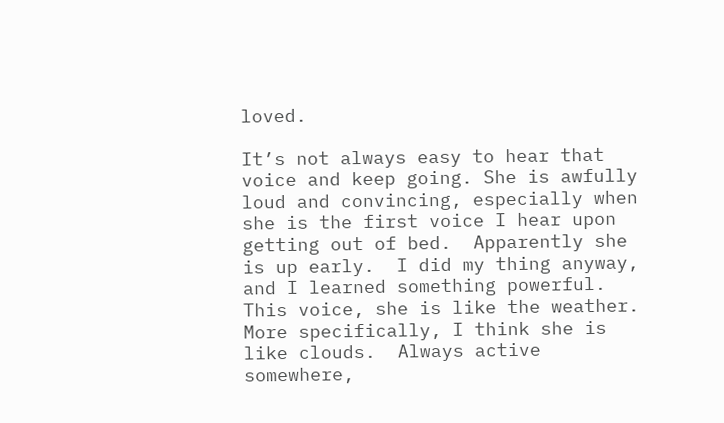loved.

It’s not always easy to hear that voice and keep going. She is awfully loud and convincing, especially when she is the first voice I hear upon getting out of bed.  Apparently she is up early.  I did my thing anyway, and I learned something powerful.  This voice, she is like the weather.  More specifically, I think she is like clouds.  Always active somewhere,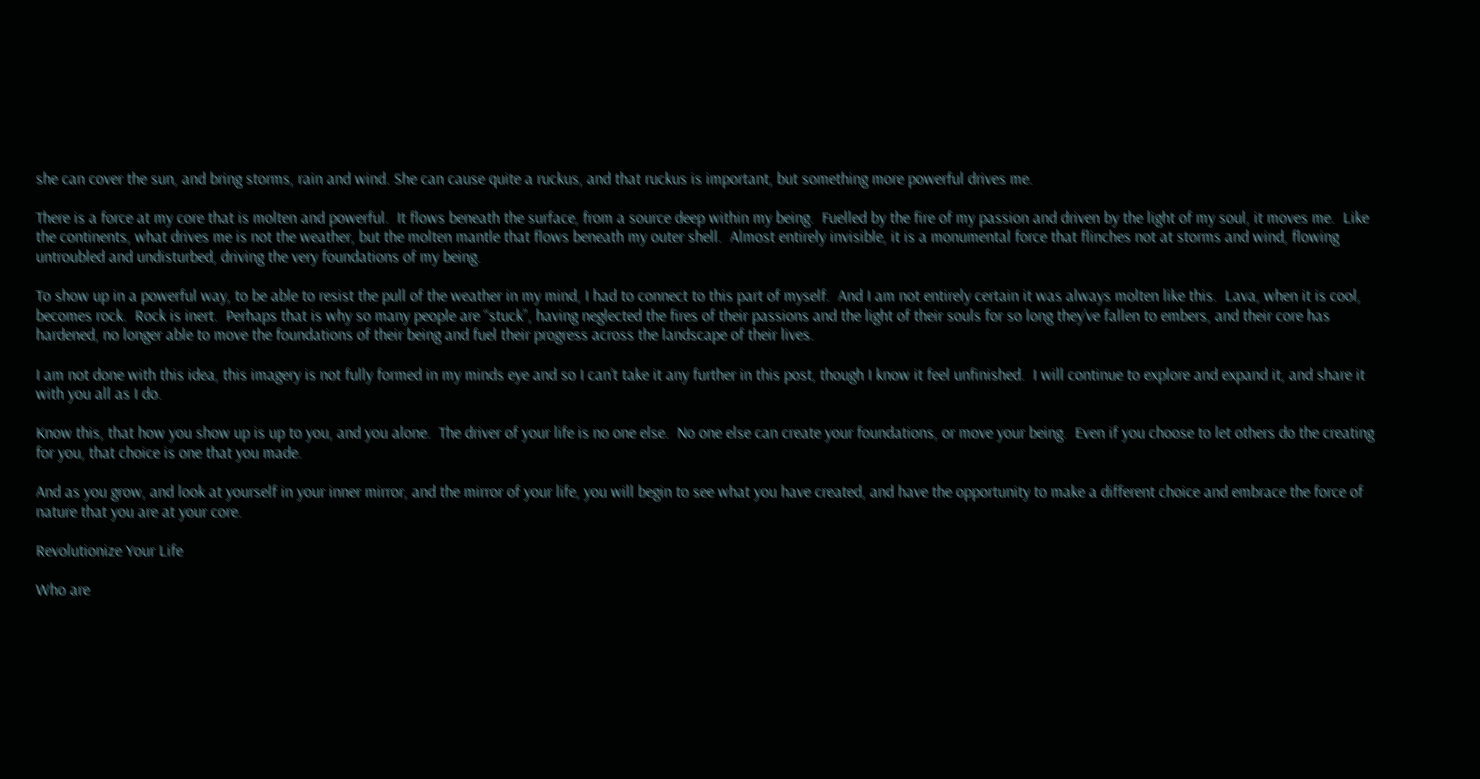she can cover the sun, and bring storms, rain and wind. She can cause quite a ruckus, and that ruckus is important, but something more powerful drives me.

There is a force at my core that is molten and powerful.  It flows beneath the surface, from a source deep within my being.  Fuelled by the fire of my passion and driven by the light of my soul, it moves me.  Like the continents, what drives me is not the weather, but the molten mantle that flows beneath my outer shell.  Almost entirely invisible, it is a monumental force that flinches not at storms and wind, flowing untroubled and undisturbed, driving the very foundations of my being.

To show up in a powerful way, to be able to resist the pull of the weather in my mind, I had to connect to this part of myself.  And I am not entirely certain it was always molten like this.  Lava, when it is cool, becomes rock.  Rock is inert.  Perhaps that is why so many people are “stuck”, having neglected the fires of their passions and the light of their souls for so long they’ve fallen to embers, and their core has hardened, no longer able to move the foundations of their being and fuel their progress across the landscape of their lives.

I am not done with this idea, this imagery is not fully formed in my minds eye and so I can’t take it any further in this post, though I know it feel unfinished.  I will continue to explore and expand it, and share it with you all as I do.

Know this, that how you show up is up to you, and you alone.  The driver of your life is no one else.  No one else can create your foundations, or move your being.  Even if you choose to let others do the creating for you, that choice is one that you made.

And as you grow, and look at yourself in your inner mirror, and the mirror of your life, you will begin to see what you have created, and have the opportunity to make a different choice and embrace the force of nature that you are at your core.

Revolutionize Your Life

Who are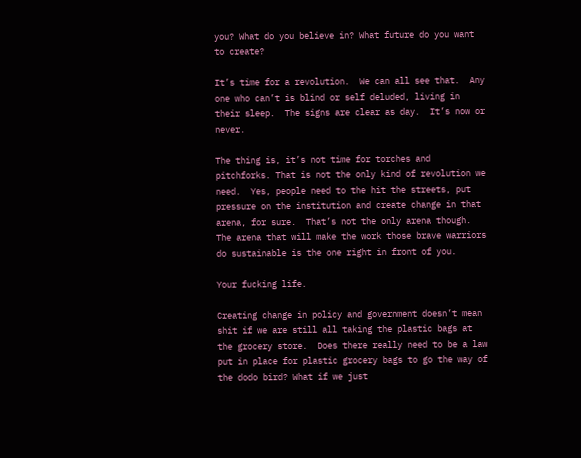you? What do you believe in? What future do you want to create?

It’s time for a revolution.  We can all see that.  Any one who can’t is blind or self deluded, living in their sleep.  The signs are clear as day.  It’s now or never.

The thing is, it’s not time for torches and pitchforks. That is not the only kind of revolution we need.  Yes, people need to the hit the streets, put pressure on the institution and create change in that arena, for sure.  That’s not the only arena though.  The arena that will make the work those brave warriors do sustainable is the one right in front of you.

Your fucking life.

Creating change in policy and government doesn’t mean shit if we are still all taking the plastic bags at the grocery store.  Does there really need to be a law put in place for plastic grocery bags to go the way of the dodo bird? What if we just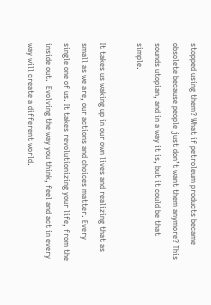stopped using them? What if petroleum products became obsolete because people just don’t want them anymore? This sounds utopian, and in a way it is, but it could be that simple.

It takes us waking up in our own lives and realizing that as small as we are, our actions and choices matter. Every single one of us. It takes revolutionizing your life, from the inside out.  Evolving the way you think, feel and act in every way will create a different world.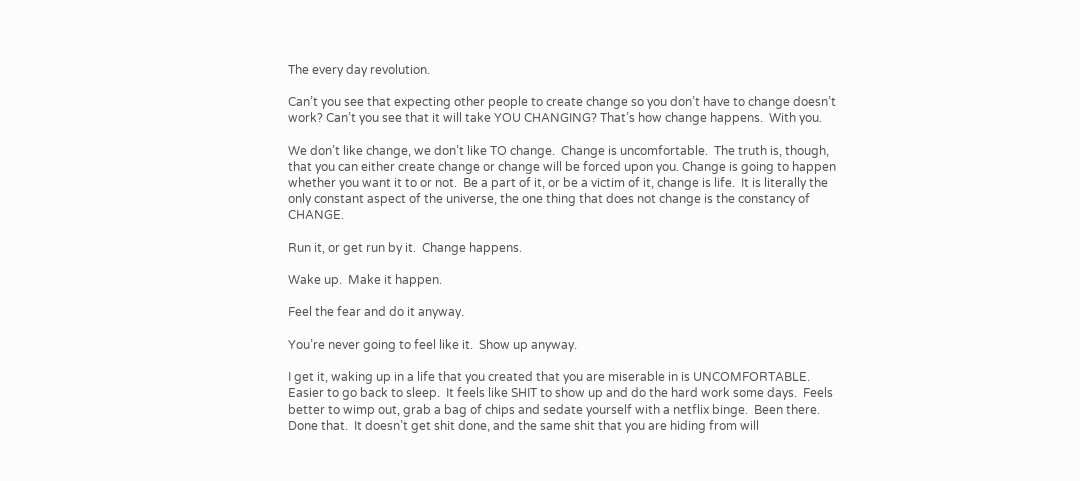The every day revolution.

Can’t you see that expecting other people to create change so you don’t have to change doesn’t work? Can’t you see that it will take YOU CHANGING? That’s how change happens.  With you.

We don’t like change, we don’t like TO change.  Change is uncomfortable.  The truth is, though, that you can either create change or change will be forced upon you. Change is going to happen whether you want it to or not.  Be a part of it, or be a victim of it, change is life.  It is literally the only constant aspect of the universe, the one thing that does not change is the constancy of CHANGE.

Run it, or get run by it.  Change happens.

Wake up.  Make it happen.

Feel the fear and do it anyway.

You’re never going to feel like it.  Show up anyway.

I get it, waking up in a life that you created that you are miserable in is UNCOMFORTABLE.  Easier to go back to sleep.  It feels like SHIT to show up and do the hard work some days.  Feels better to wimp out, grab a bag of chips and sedate yourself with a netflix binge.  Been there.  Done that.  It doesn’t get shit done, and the same shit that you are hiding from will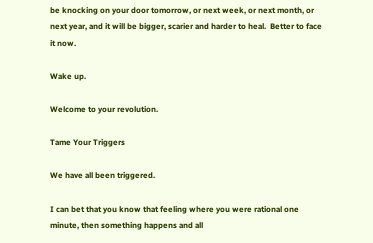be knocking on your door tomorrow, or next week, or next month, or next year, and it will be bigger, scarier and harder to heal.  Better to face it now.

Wake up.

Welcome to your revolution.

Tame Your Triggers

We have all been triggered.

I can bet that you know that feeling where you were rational one minute, then something happens and all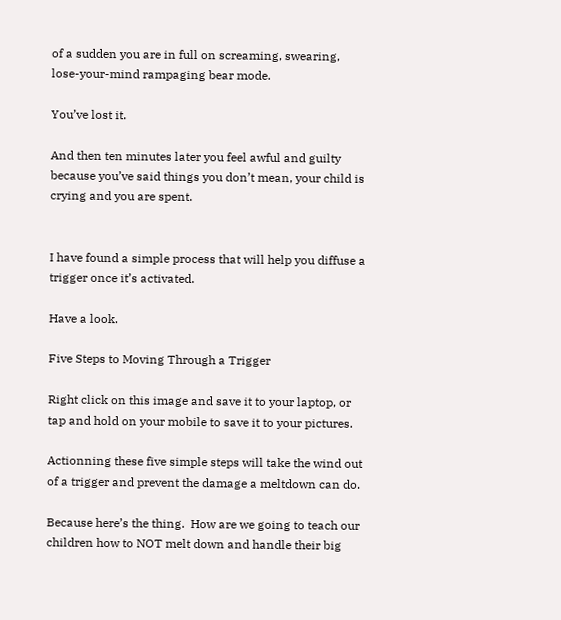of a sudden you are in full on screaming, swearing, lose-your-mind rampaging bear mode.

You’ve lost it.

And then ten minutes later you feel awful and guilty because you’ve said things you don’t mean, your child is crying and you are spent.


I have found a simple process that will help you diffuse a trigger once it’s activated.

Have a look.

Five Steps to Moving Through a Trigger

Right click on this image and save it to your laptop, or tap and hold on your mobile to save it to your pictures.

Actionning these five simple steps will take the wind out of a trigger and prevent the damage a meltdown can do.

Because here’s the thing.  How are we going to teach our children how to NOT melt down and handle their big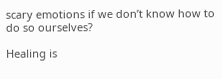scary emotions if we don’t know how to do so ourselves?

Healing is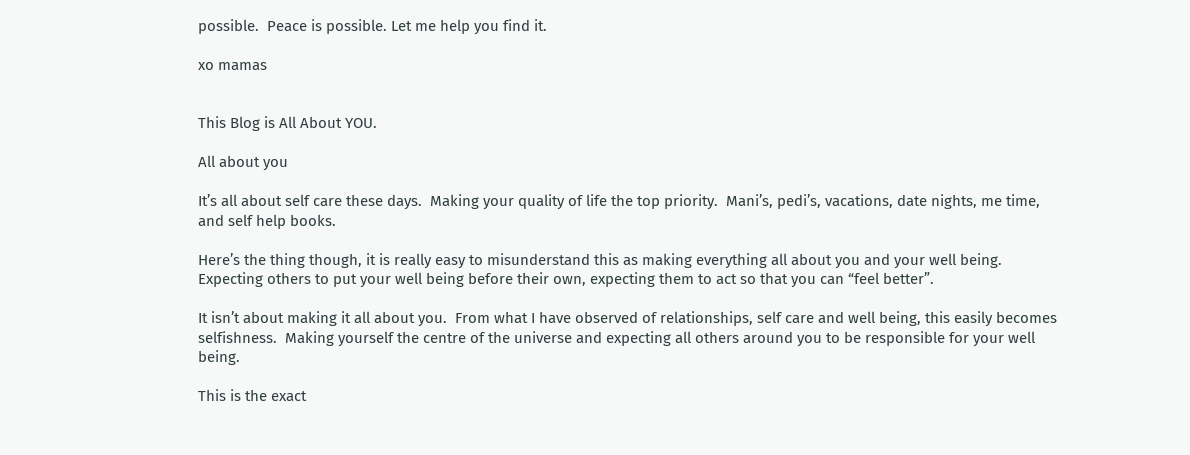possible.  Peace is possible. Let me help you find it.

xo mamas


This Blog is All About YOU.

All about you

It’s all about self care these days.  Making your quality of life the top priority.  Mani’s, pedi’s, vacations, date nights, me time, and self help books.

Here’s the thing though, it is really easy to misunderstand this as making everything all about you and your well being.  Expecting others to put your well being before their own, expecting them to act so that you can “feel better”.

It isn’t about making it all about you.  From what I have observed of relationships, self care and well being, this easily becomes selfishness.  Making yourself the centre of the universe and expecting all others around you to be responsible for your well being.

This is the exact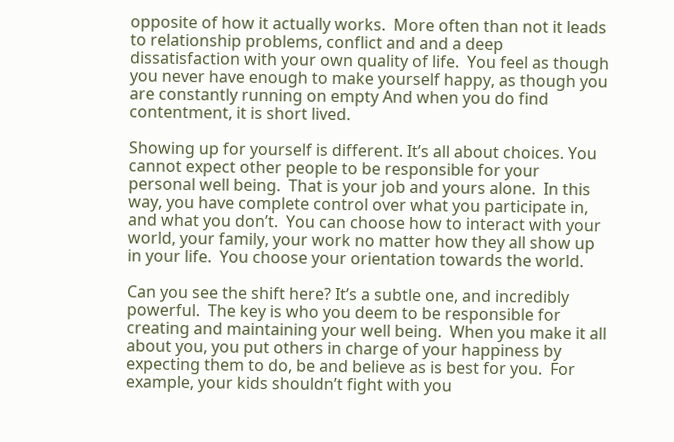opposite of how it actually works.  More often than not it leads to relationship problems, conflict and and a deep dissatisfaction with your own quality of life.  You feel as though you never have enough to make yourself happy, as though you are constantly running on empty And when you do find contentment, it is short lived.

Showing up for yourself is different. It’s all about choices. You cannot expect other people to be responsible for your personal well being.  That is your job and yours alone.  In this way, you have complete control over what you participate in, and what you don’t.  You can choose how to interact with your world, your family, your work no matter how they all show up in your life.  You choose your orientation towards the world.

Can you see the shift here? It’s a subtle one, and incredibly powerful.  The key is who you deem to be responsible for creating and maintaining your well being.  When you make it all about you, you put others in charge of your happiness by expecting them to do, be and believe as is best for you.  For example, your kids shouldn’t fight with you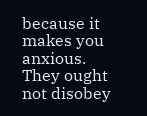because it makes you anxious.  They ought not disobey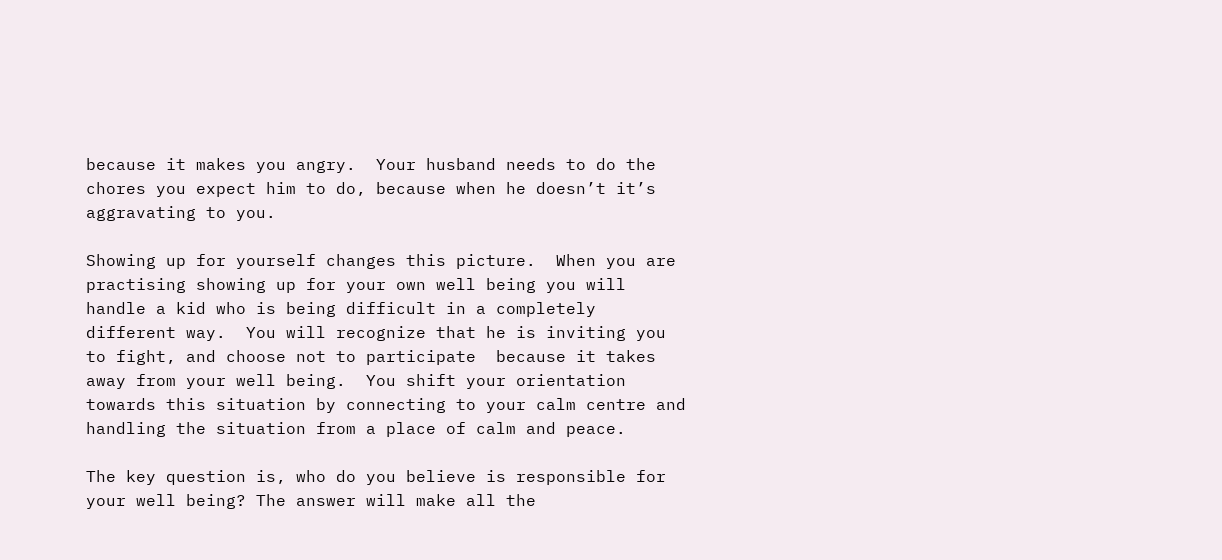because it makes you angry.  Your husband needs to do the chores you expect him to do, because when he doesn’t it’s aggravating to you.

Showing up for yourself changes this picture.  When you are practising showing up for your own well being you will handle a kid who is being difficult in a completely different way.  You will recognize that he is inviting you to fight, and choose not to participate  because it takes away from your well being.  You shift your orientation towards this situation by connecting to your calm centre and handling the situation from a place of calm and peace.

The key question is, who do you believe is responsible for your well being? The answer will make all the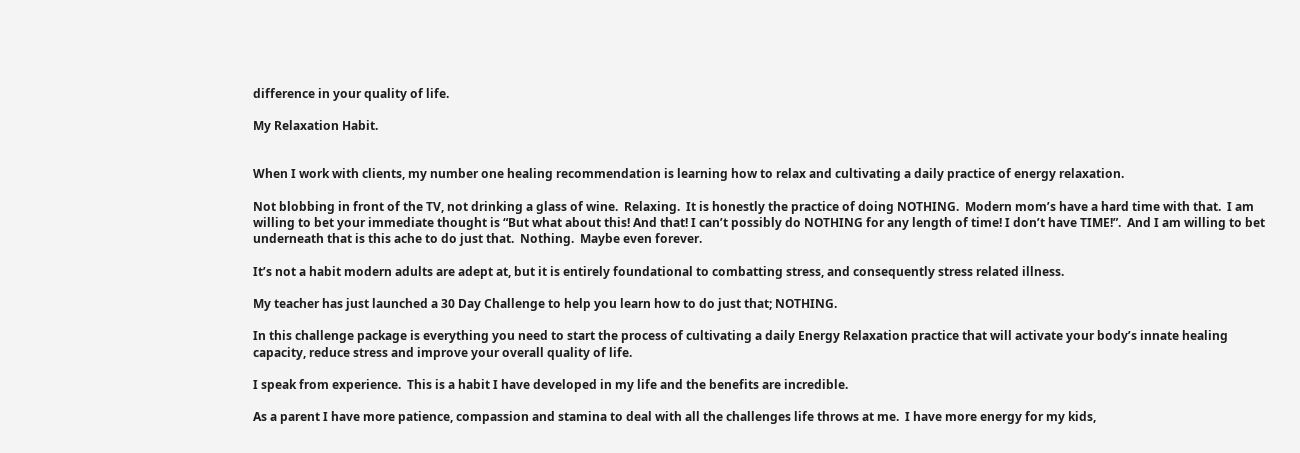difference in your quality of life.

My Relaxation Habit.


When I work with clients, my number one healing recommendation is learning how to relax and cultivating a daily practice of energy relaxation.

Not blobbing in front of the TV, not drinking a glass of wine.  Relaxing.  It is honestly the practice of doing NOTHING.  Modern mom’s have a hard time with that.  I am willing to bet your immediate thought is “But what about this! And that! I can’t possibly do NOTHING for any length of time! I don’t have TIME!”.  And I am willing to bet underneath that is this ache to do just that.  Nothing.  Maybe even forever.

It’s not a habit modern adults are adept at, but it is entirely foundational to combatting stress, and consequently stress related illness.

My teacher has just launched a 30 Day Challenge to help you learn how to do just that; NOTHING.

In this challenge package is everything you need to start the process of cultivating a daily Energy Relaxation practice that will activate your body’s innate healing capacity, reduce stress and improve your overall quality of life.

I speak from experience.  This is a habit I have developed in my life and the benefits are incredible.

As a parent I have more patience, compassion and stamina to deal with all the challenges life throws at me.  I have more energy for my kids,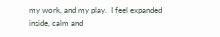my work, and my play.  I feel expanded inside, calm and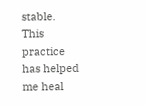stable.  This practice has helped me heal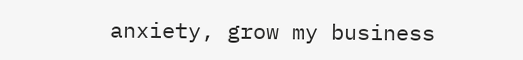anxiety, grow my business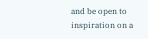and be open to inspiration on a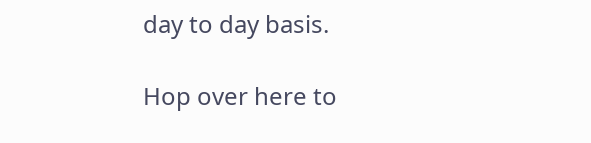day to day basis.

Hop over here to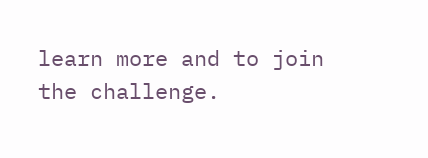learn more and to join the challenge.